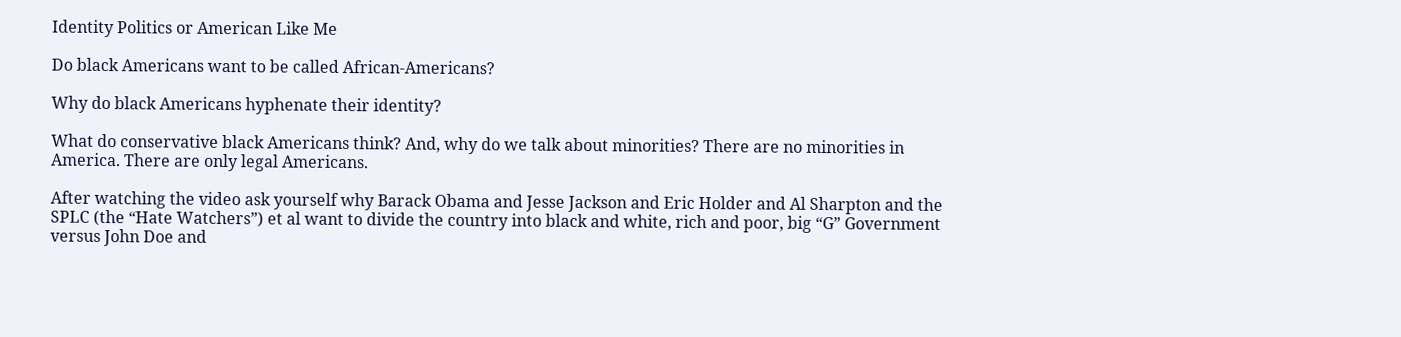Identity Politics or American Like Me

Do black Americans want to be called African-Americans?

Why do black Americans hyphenate their identity?

What do conservative black Americans think? And, why do we talk about minorities? There are no minorities in America. There are only legal Americans.

After watching the video ask yourself why Barack Obama and Jesse Jackson and Eric Holder and Al Sharpton and the SPLC (the “Hate Watchers”) et al want to divide the country into black and white, rich and poor, big “G” Government versus John Doe and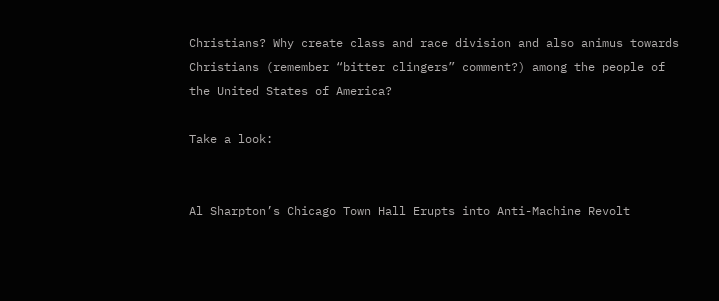Christians? Why create class and race division and also animus towards Christians (remember “bitter clingers” comment?) among the people of the United States of America?

Take a look:


Al Sharpton’s Chicago Town Hall Erupts into Anti-Machine Revolt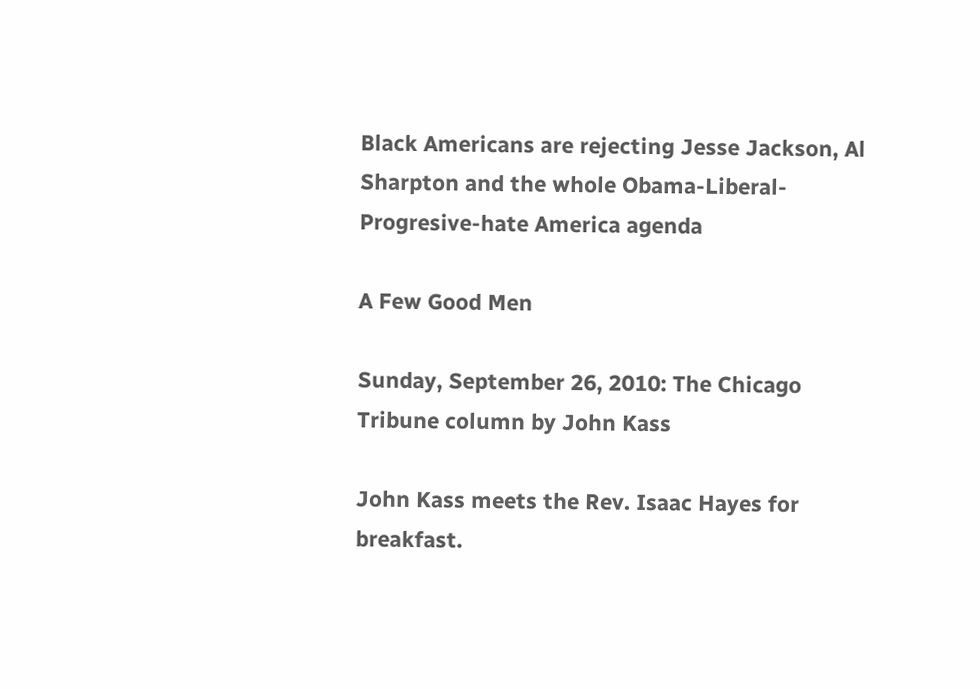Black Americans are rejecting Jesse Jackson, Al Sharpton and the whole Obama-Liberal-Progresive-hate America agenda

A Few Good Men

Sunday, September 26, 2010: The Chicago Tribune column by John Kass

John Kass meets the Rev. Isaac Hayes for breakfast.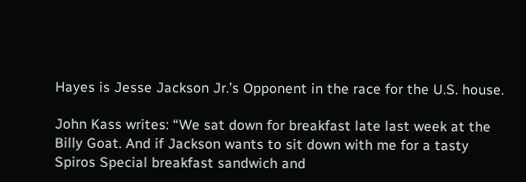Hayes is Jesse Jackson Jr.’s Opponent in the race for the U.S. house.

John Kass writes: “We sat down for breakfast late last week at the Billy Goat. And if Jackson wants to sit down with me for a tasty Spiros Special breakfast sandwich and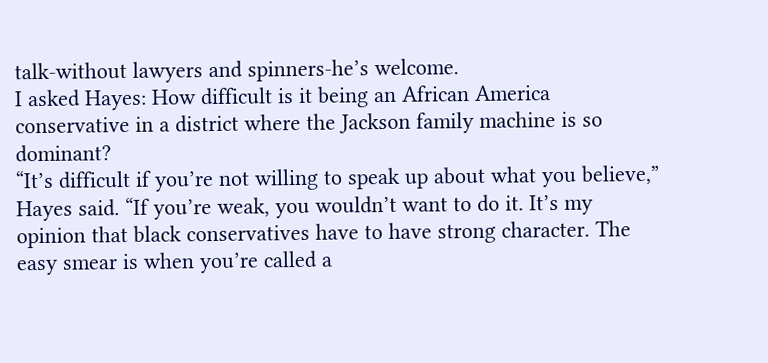talk-without lawyers and spinners-he’s welcome.
I asked Hayes: How difficult is it being an African America conservative in a district where the Jackson family machine is so dominant?
“It’s difficult if you’re not willing to speak up about what you believe,” Hayes said. “If you’re weak, you wouldn’t want to do it. It’s my opinion that black conservatives have to have strong character. The easy smear is when you’re called a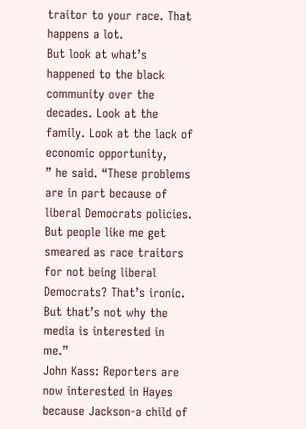traitor to your race. That happens a lot.
But look at what’s happened to the black community over the decades. Look at the family. Look at the lack of economic opportunity,
” he said. “These problems are in part because of liberal Democrats policies. But people like me get smeared as race traitors for not being liberal Democrats? That’s ironic. But that’s not why the media is interested in me.”
John Kass: Reporters are now interested in Hayes because Jackson-a child of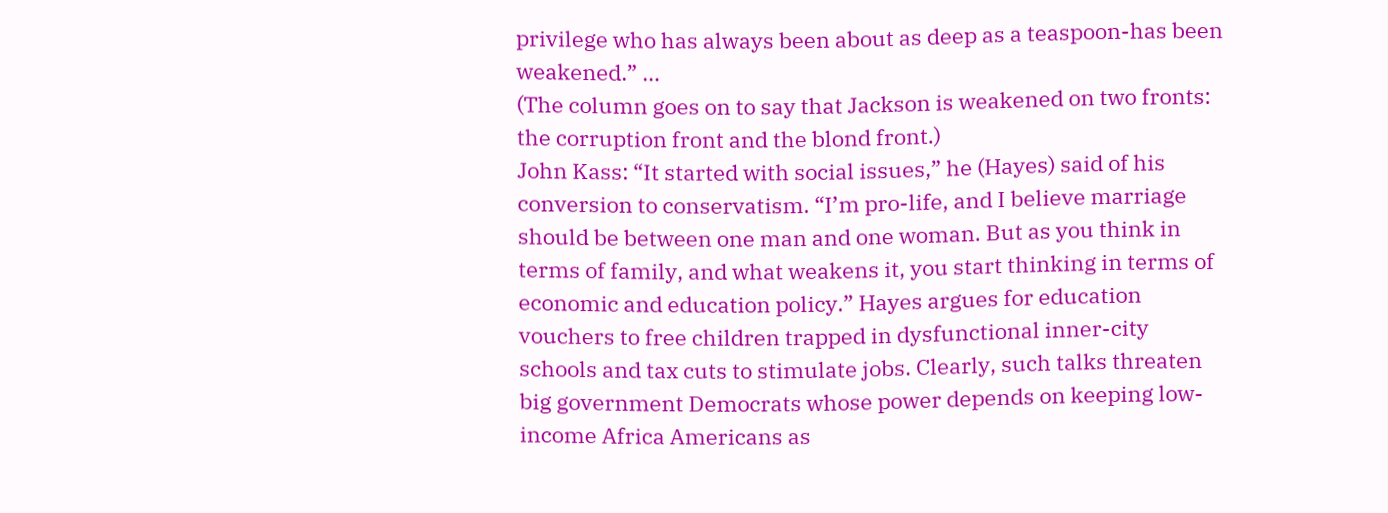privilege who has always been about as deep as a teaspoon-has been weakened.” …
(The column goes on to say that Jackson is weakened on two fronts: the corruption front and the blond front.)
John Kass: “It started with social issues,” he (Hayes) said of his conversion to conservatism. “I’m pro-life, and I believe marriage should be between one man and one woman. But as you think in terms of family, and what weakens it, you start thinking in terms of economic and education policy.” Hayes argues for education vouchers to free children trapped in dysfunctional inner-city schools and tax cuts to stimulate jobs. Clearly, such talks threaten big government Democrats whose power depends on keeping low-income Africa Americans as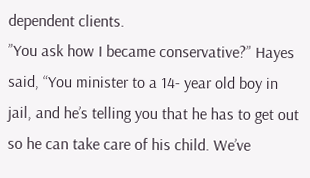dependent clients.
”You ask how I became conservative?” Hayes said, “You minister to a 14- year old boy in jail, and he’s telling you that he has to get out so he can take care of his child. We’ve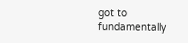got to fundamentally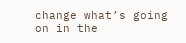change what’s going on in the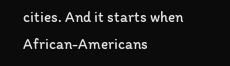cities. And it starts when African-Americans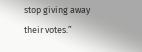stop giving away their votes.”